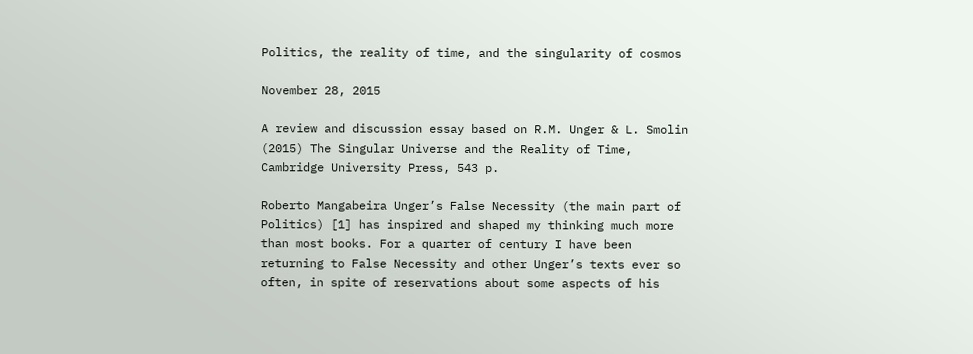Politics, the reality of time, and the singularity of cosmos

November 28, 2015

A review and discussion essay based on R.M. Unger & L. Smolin (2015) The Singular Universe and the Reality of Time, Cambridge University Press, 543 p.

Roberto Mangabeira Unger’s False Necessity (the main part of Politics) [1] has inspired and shaped my thinking much more than most books. For a quarter of century I have been returning to False Necessity and other Unger’s texts ever so often, in spite of reservations about some aspects of his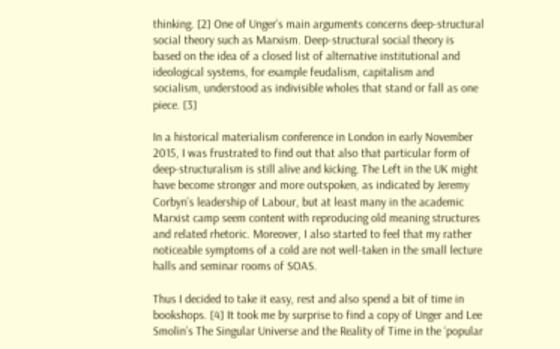thinking. [2] One of Unger’s main arguments concerns deep-structural social theory such as Marxism. Deep-structural social theory is based on the idea of a closed list of alternative institutional and ideological systems, for example feudalism, capitalism and socialism, understood as indivisible wholes that stand or fall as one piece. [3]

In a historical materialism conference in London in early November 2015, I was frustrated to find out that also that particular form of deep-structuralism is still alive and kicking. The Left in the UK might have become stronger and more outspoken, as indicated by Jeremy Corbyn’s leadership of Labour, but at least many in the academic Marxist camp seem content with reproducing old meaning structures and related rhetoric. Moreover, I also started to feel that my rather noticeable symptoms of a cold are not well-taken in the small lecture halls and seminar rooms of SOAS.

Thus I decided to take it easy, rest and also spend a bit of time in bookshops. [4] It took me by surprise to find a copy of Unger and Lee Smolin’s The Singular Universe and the Reality of Time in the ‘popular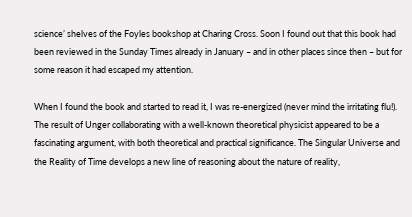science’ shelves of the Foyles bookshop at Charing Cross. Soon I found out that this book had been reviewed in the Sunday Times already in January – and in other places since then – but for some reason it had escaped my attention.

When I found the book and started to read it, I was re-energized (never mind the irritating flu!). The result of Unger collaborating with a well-known theoretical physicist appeared to be a fascinating argument, with both theoretical and practical significance. The Singular Universe and the Reality of Time develops a new line of reasoning about the nature of reality,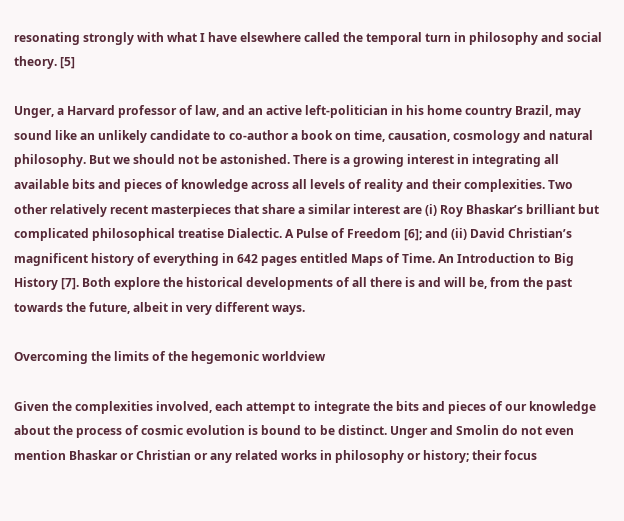resonating strongly with what I have elsewhere called the temporal turn in philosophy and social theory. [5]

Unger, a Harvard professor of law, and an active left-politician in his home country Brazil, may sound like an unlikely candidate to co-author a book on time, causation, cosmology and natural philosophy. But we should not be astonished. There is a growing interest in integrating all available bits and pieces of knowledge across all levels of reality and their complexities. Two other relatively recent masterpieces that share a similar interest are (i) Roy Bhaskar’s brilliant but complicated philosophical treatise Dialectic. A Pulse of Freedom [6]; and (ii) David Christian’s magnificent history of everything in 642 pages entitled Maps of Time. An Introduction to Big History [7]. Both explore the historical developments of all there is and will be, from the past towards the future, albeit in very different ways.

Overcoming the limits of the hegemonic worldview

Given the complexities involved, each attempt to integrate the bits and pieces of our knowledge about the process of cosmic evolution is bound to be distinct. Unger and Smolin do not even mention Bhaskar or Christian or any related works in philosophy or history; their focus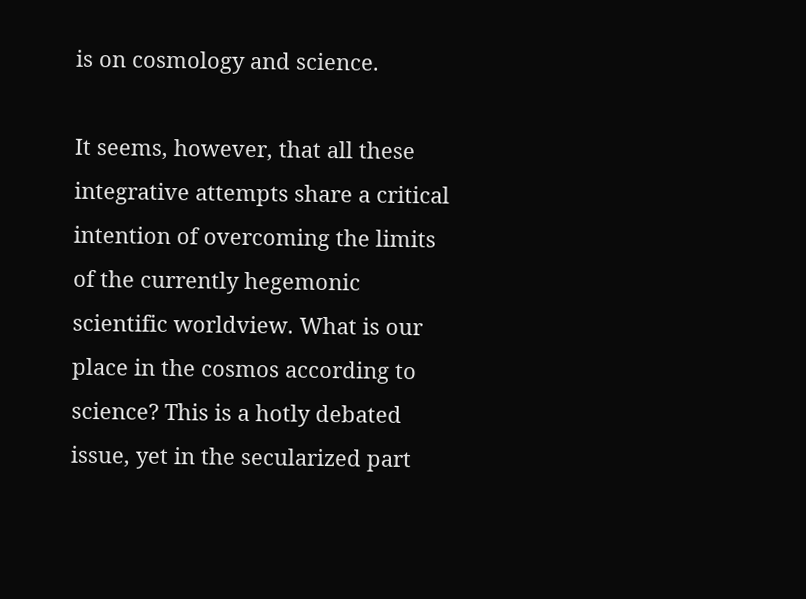is on cosmology and science.

It seems, however, that all these integrative attempts share a critical intention of overcoming the limits of the currently hegemonic scientific worldview. What is our place in the cosmos according to science? This is a hotly debated issue, yet in the secularized part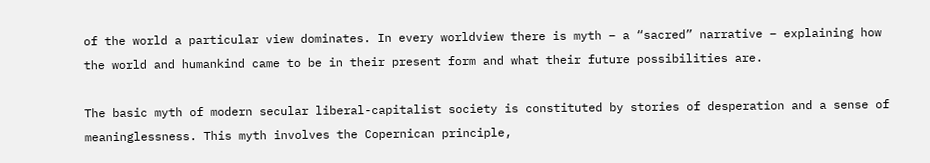of the world a particular view dominates. In every worldview there is myth – a “sacred” narrative – explaining how the world and humankind came to be in their present form and what their future possibilities are.

The basic myth of modern secular liberal-capitalist society is constituted by stories of desperation and a sense of meaninglessness. This myth involves the Copernican principle,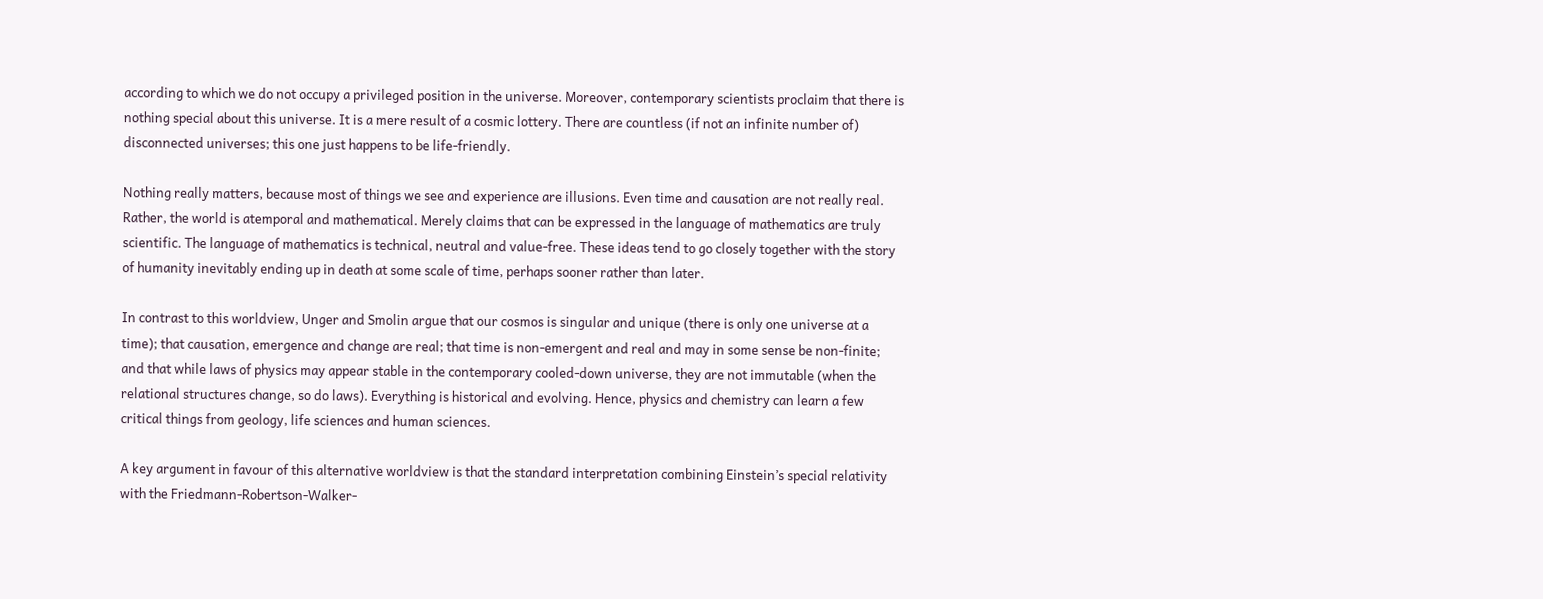according to which we do not occupy a privileged position in the universe. Moreover, contemporary scientists proclaim that there is nothing special about this universe. It is a mere result of a cosmic lottery. There are countless (if not an infinite number of) disconnected universes; this one just happens to be life-friendly.

Nothing really matters, because most of things we see and experience are illusions. Even time and causation are not really real. Rather, the world is atemporal and mathematical. Merely claims that can be expressed in the language of mathematics are truly scientific. The language of mathematics is technical, neutral and value-free. These ideas tend to go closely together with the story of humanity inevitably ending up in death at some scale of time, perhaps sooner rather than later.

In contrast to this worldview, Unger and Smolin argue that our cosmos is singular and unique (there is only one universe at a time); that causation, emergence and change are real; that time is non-emergent and real and may in some sense be non-finite; and that while laws of physics may appear stable in the contemporary cooled-down universe, they are not immutable (when the relational structures change, so do laws). Everything is historical and evolving. Hence, physics and chemistry can learn a few critical things from geology, life sciences and human sciences.

A key argument in favour of this alternative worldview is that the standard interpretation combining Einstein’s special relativity with the Friedmann-Robertson-Walker-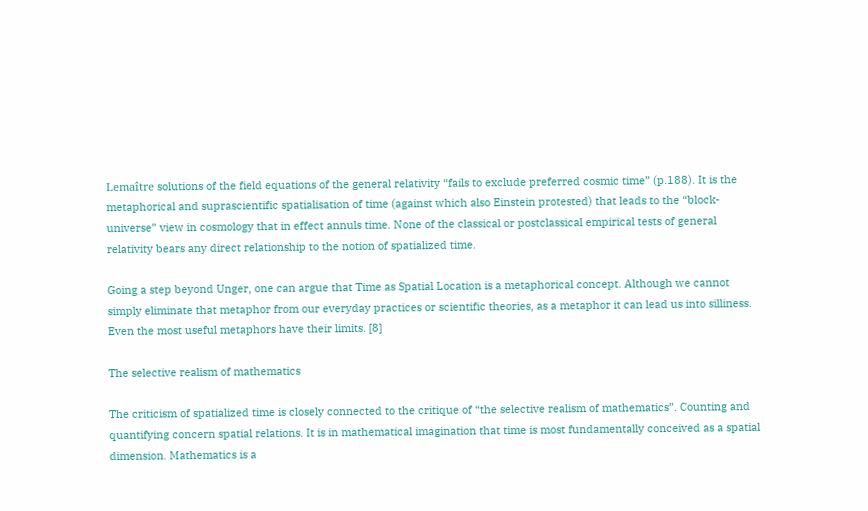Lemaître solutions of the field equations of the general relativity “fails to exclude preferred cosmic time” (p.188). It is the metaphorical and suprascientific spatialisation of time (against which also Einstein protested) that leads to the “block-universe” view in cosmology that in effect annuls time. None of the classical or postclassical empirical tests of general relativity bears any direct relationship to the notion of spatialized time.

Going a step beyond Unger, one can argue that Time as Spatial Location is a metaphorical concept. Although we cannot simply eliminate that metaphor from our everyday practices or scientific theories, as a metaphor it can lead us into silliness. Even the most useful metaphors have their limits. [8]

The selective realism of mathematics

The criticism of spatialized time is closely connected to the critique of “the selective realism of mathematics”. Counting and quantifying concern spatial relations. It is in mathematical imagination that time is most fundamentally conceived as a spatial dimension. Mathematics is a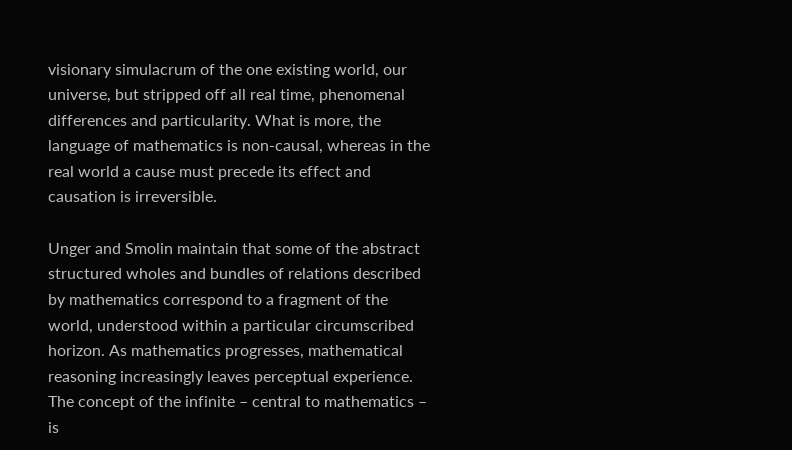visionary simulacrum of the one existing world, our universe, but stripped off all real time, phenomenal differences and particularity. What is more, the language of mathematics is non-causal, whereas in the real world a cause must precede its effect and causation is irreversible.

Unger and Smolin maintain that some of the abstract structured wholes and bundles of relations described by mathematics correspond to a fragment of the world, understood within a particular circumscribed horizon. As mathematics progresses, mathematical reasoning increasingly leaves perceptual experience. The concept of the infinite – central to mathematics – is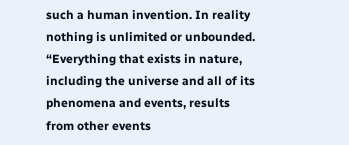such a human invention. In reality nothing is unlimited or unbounded. “Everything that exists in nature, including the universe and all of its phenomena and events, results from other events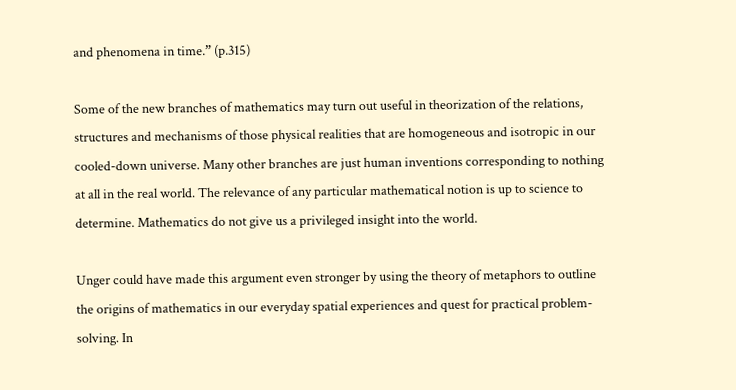and phenomena in time.” (p.315)

Some of the new branches of mathematics may turn out useful in theorization of the relations, structures and mechanisms of those physical realities that are homogeneous and isotropic in our cooled-down universe. Many other branches are just human inventions corresponding to nothing at all in the real world. The relevance of any particular mathematical notion is up to science to determine. Mathematics do not give us a privileged insight into the world.

Unger could have made this argument even stronger by using the theory of metaphors to outline the origins of mathematics in our everyday spatial experiences and quest for practical problem-solving. In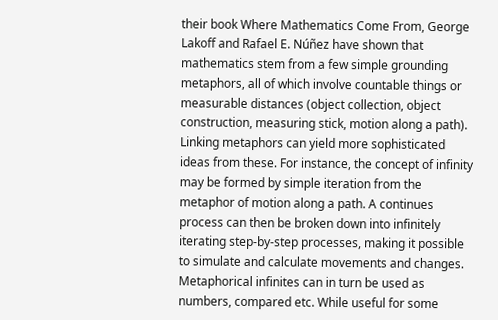their book Where Mathematics Come From, George Lakoff and Rafael E. Núñez have shown that mathematics stem from a few simple grounding metaphors, all of which involve countable things or measurable distances (object collection, object construction, measuring stick, motion along a path). Linking metaphors can yield more sophisticated ideas from these. For instance, the concept of infinity may be formed by simple iteration from the metaphor of motion along a path. A continues process can then be broken down into infinitely iterating step-by-step processes, making it possible to simulate and calculate movements and changes. Metaphorical infinites can in turn be used as numbers, compared etc. While useful for some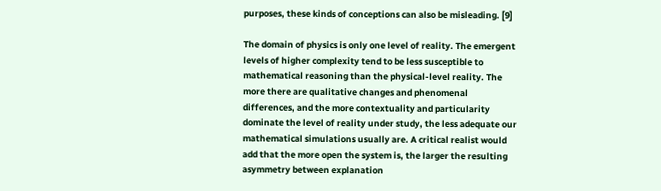purposes, these kinds of conceptions can also be misleading. [9]

The domain of physics is only one level of reality. The emergent levels of higher complexity tend to be less susceptible to mathematical reasoning than the physical-level reality. The more there are qualitative changes and phenomenal differences, and the more contextuality and particularity dominate the level of reality under study, the less adequate our mathematical simulations usually are. A critical realist would add that the more open the system is, the larger the resulting asymmetry between explanation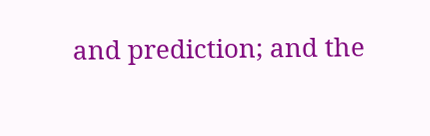and prediction; and the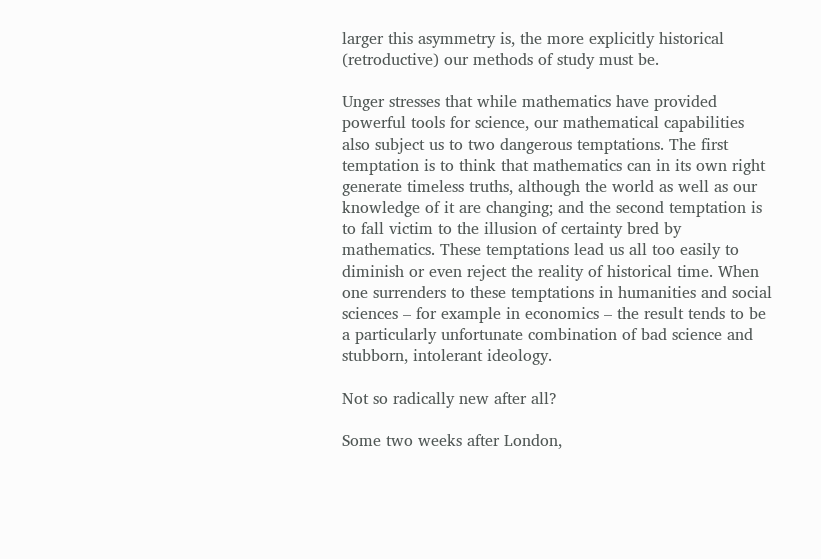larger this asymmetry is, the more explicitly historical (retroductive) our methods of study must be.

Unger stresses that while mathematics have provided powerful tools for science, our mathematical capabilities also subject us to two dangerous temptations. The first temptation is to think that mathematics can in its own right generate timeless truths, although the world as well as our knowledge of it are changing; and the second temptation is to fall victim to the illusion of certainty bred by mathematics. These temptations lead us all too easily to diminish or even reject the reality of historical time. When one surrenders to these temptations in humanities and social sciences – for example in economics – the result tends to be a particularly unfortunate combination of bad science and stubborn, intolerant ideology.

Not so radically new after all?

Some two weeks after London,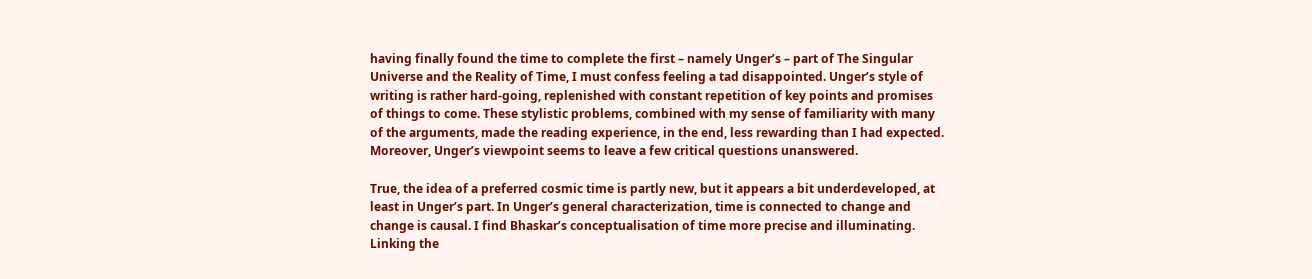having finally found the time to complete the first – namely Unger’s – part of The Singular Universe and the Reality of Time, I must confess feeling a tad disappointed. Unger’s style of writing is rather hard-going, replenished with constant repetition of key points and promises of things to come. These stylistic problems, combined with my sense of familiarity with many of the arguments, made the reading experience, in the end, less rewarding than I had expected. Moreover, Unger’s viewpoint seems to leave a few critical questions unanswered.

True, the idea of a preferred cosmic time is partly new, but it appears a bit underdeveloped, at least in Unger’s part. In Unger’s general characterization, time is connected to change and change is causal. I find Bhaskar’s conceptualisation of time more precise and illuminating. Linking the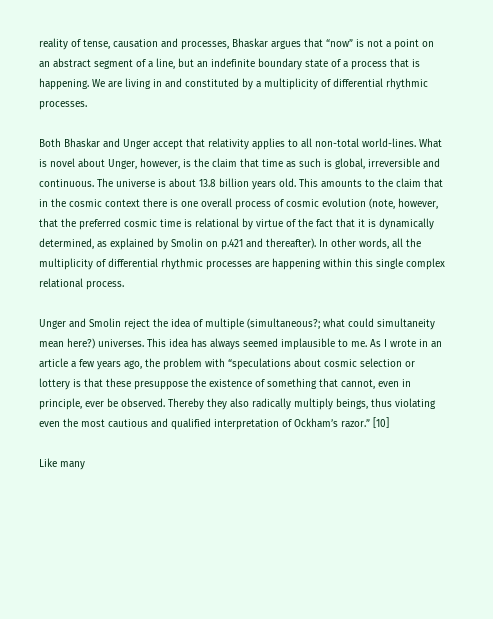reality of tense, causation and processes, Bhaskar argues that “now” is not a point on an abstract segment of a line, but an indefinite boundary state of a process that is happening. We are living in and constituted by a multiplicity of differential rhythmic processes.

Both Bhaskar and Unger accept that relativity applies to all non-total world-lines. What is novel about Unger, however, is the claim that time as such is global, irreversible and continuous. The universe is about 13.8 billion years old. This amounts to the claim that in the cosmic context there is one overall process of cosmic evolution (note, however, that the preferred cosmic time is relational by virtue of the fact that it is dynamically determined, as explained by Smolin on p.421 and thereafter). In other words, all the multiplicity of differential rhythmic processes are happening within this single complex relational process.

Unger and Smolin reject the idea of multiple (simultaneous?; what could simultaneity mean here?) universes. This idea has always seemed implausible to me. As I wrote in an article a few years ago, the problem with “speculations about cosmic selection or lottery is that these presuppose the existence of something that cannot, even in principle, ever be observed. Thereby they also radically multiply beings, thus violating even the most cautious and qualified interpretation of Ockham’s razor.” [10]

Like many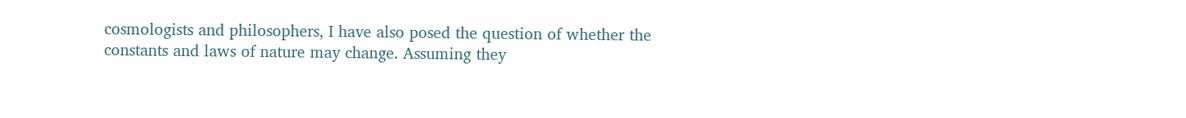cosmologists and philosophers, I have also posed the question of whether the constants and laws of nature may change. Assuming they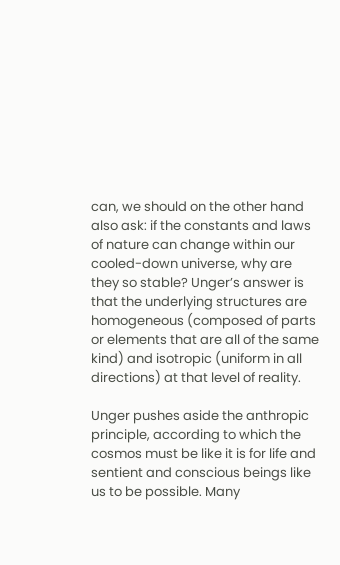can, we should on the other hand also ask: if the constants and laws of nature can change within our cooled-down universe, why are they so stable? Unger’s answer is that the underlying structures are homogeneous (composed of parts or elements that are all of the same kind) and isotropic (uniform in all directions) at that level of reality.

Unger pushes aside the anthropic principle, according to which the cosmos must be like it is for life and sentient and conscious beings like us to be possible. Many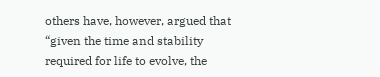others have, however, argued that “given the time and stability required for life to evolve, the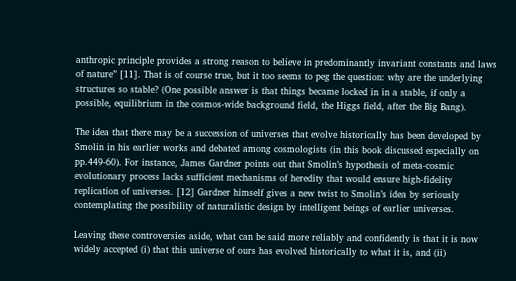anthropic principle provides a strong reason to believe in predominantly invariant constants and laws of nature” [11]. That is of course true, but it too seems to peg the question: why are the underlying structures so stable? (One possible answer is that things became locked in in a stable, if only a possible, equilibrium in the cosmos-wide background field, the Higgs field, after the Big Bang).

The idea that there may be a succession of universes that evolve historically has been developed by Smolin in his earlier works and debated among cosmologists (in this book discussed especially on pp.449-60). For instance, James Gardner points out that Smolin’s hypothesis of meta-cosmic evolutionary process lacks sufficient mechanisms of heredity that would ensure high-fidelity replication of universes. [12] Gardner himself gives a new twist to Smolin’s idea by seriously contemplating the possibility of naturalistic design by intelligent beings of earlier universes.

Leaving these controversies aside, what can be said more reliably and confidently is that it is now widely accepted (i) that this universe of ours has evolved historically to what it is, and (ii)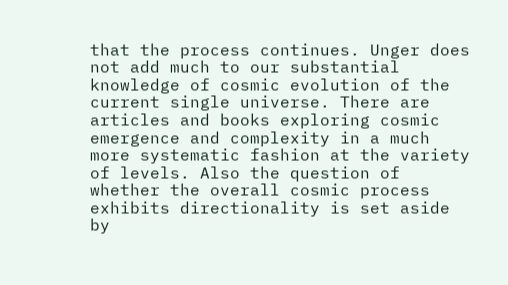that the process continues. Unger does not add much to our substantial knowledge of cosmic evolution of the current single universe. There are articles and books exploring cosmic emergence and complexity in a much more systematic fashion at the variety of levels. Also the question of whether the overall cosmic process exhibits directionality is set aside by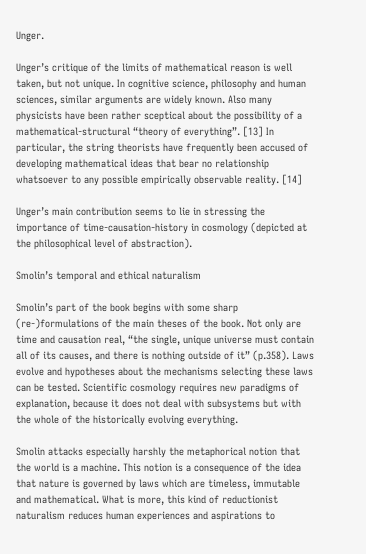Unger.

Unger’s critique of the limits of mathematical reason is well taken, but not unique. In cognitive science, philosophy and human sciences, similar arguments are widely known. Also many physicists have been rather sceptical about the possibility of a mathematical-structural “theory of everything”. [13] In particular, the string theorists have frequently been accused of developing mathematical ideas that bear no relationship whatsoever to any possible empirically observable reality. [14]

Unger’s main contribution seems to lie in stressing the importance of time-causation-history in cosmology (depicted at the philosophical level of abstraction).

Smolin’s temporal and ethical naturalism

Smolin’s part of the book begins with some sharp (re-)formulations of the main theses of the book. Not only are time and causation real, “the single, unique universe must contain all of its causes, and there is nothing outside of it” (p.358). Laws evolve and hypotheses about the mechanisms selecting these laws can be tested. Scientific cosmology requires new paradigms of explanation, because it does not deal with subsystems but with the whole of the historically evolving everything.

Smolin attacks especially harshly the metaphorical notion that the world is a machine. This notion is a consequence of the idea that nature is governed by laws which are timeless, immutable and mathematical. What is more, this kind of reductionist naturalism reduces human experiences and aspirations to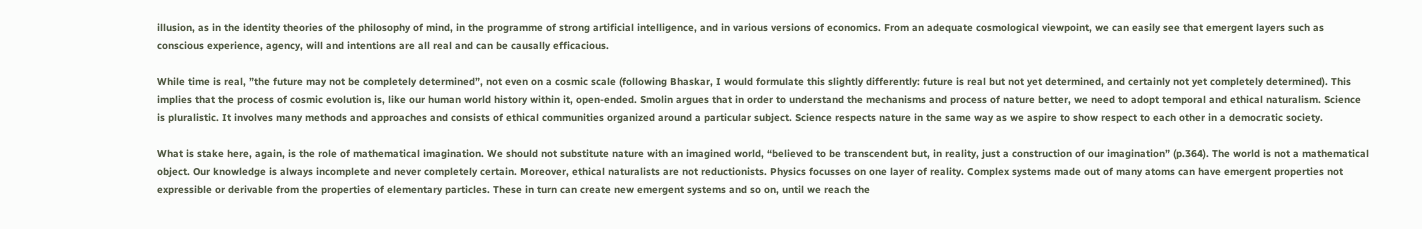illusion, as in the identity theories of the philosophy of mind, in the programme of strong artificial intelligence, and in various versions of economics. From an adequate cosmological viewpoint, we can easily see that emergent layers such as conscious experience, agency, will and intentions are all real and can be causally efficacious.

While time is real, ”the future may not be completely determined”, not even on a cosmic scale (following Bhaskar, I would formulate this slightly differently: future is real but not yet determined, and certainly not yet completely determined). This implies that the process of cosmic evolution is, like our human world history within it, open-ended. Smolin argues that in order to understand the mechanisms and process of nature better, we need to adopt temporal and ethical naturalism. Science is pluralistic. It involves many methods and approaches and consists of ethical communities organized around a particular subject. Science respects nature in the same way as we aspire to show respect to each other in a democratic society.

What is stake here, again, is the role of mathematical imagination. We should not substitute nature with an imagined world, “believed to be transcendent but, in reality, just a construction of our imagination” (p.364). The world is not a mathematical object. Our knowledge is always incomplete and never completely certain. Moreover, ethical naturalists are not reductionists. Physics focusses on one layer of reality. Complex systems made out of many atoms can have emergent properties not expressible or derivable from the properties of elementary particles. These in turn can create new emergent systems and so on, until we reach the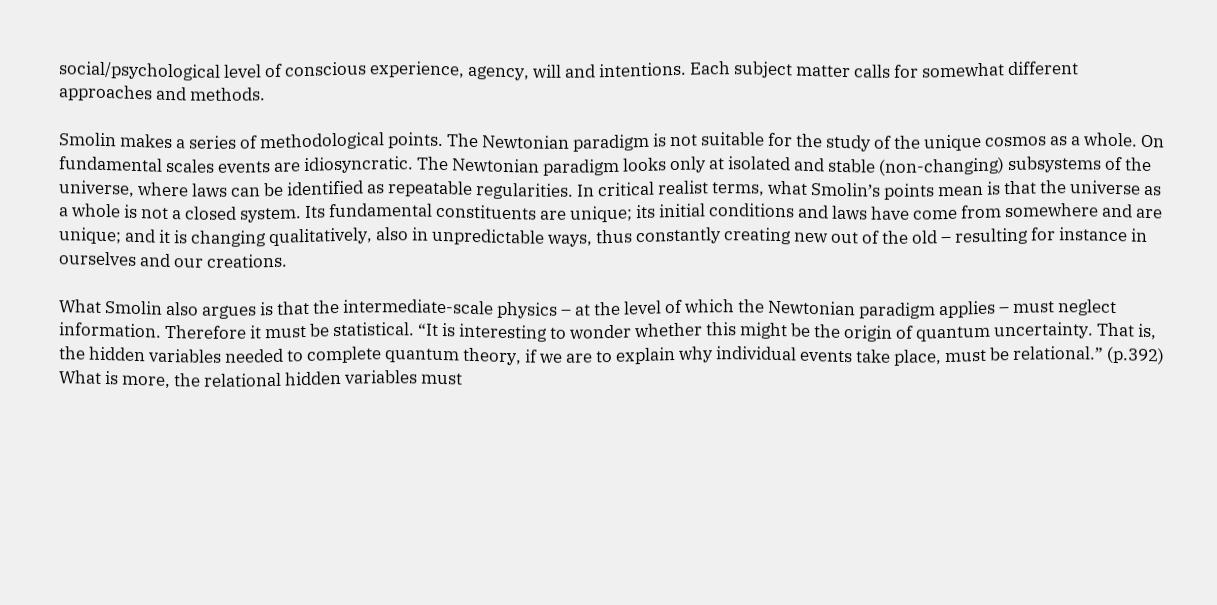social/psychological level of conscious experience, agency, will and intentions. Each subject matter calls for somewhat different approaches and methods.

Smolin makes a series of methodological points. The Newtonian paradigm is not suitable for the study of the unique cosmos as a whole. On fundamental scales events are idiosyncratic. The Newtonian paradigm looks only at isolated and stable (non-changing) subsystems of the universe, where laws can be identified as repeatable regularities. In critical realist terms, what Smolin’s points mean is that the universe as a whole is not a closed system. Its fundamental constituents are unique; its initial conditions and laws have come from somewhere and are unique; and it is changing qualitatively, also in unpredictable ways, thus constantly creating new out of the old – resulting for instance in ourselves and our creations.

What Smolin also argues is that the intermediate-scale physics – at the level of which the Newtonian paradigm applies – must neglect information. Therefore it must be statistical. “It is interesting to wonder whether this might be the origin of quantum uncertainty. That is, the hidden variables needed to complete quantum theory, if we are to explain why individual events take place, must be relational.” (p.392) What is more, the relational hidden variables must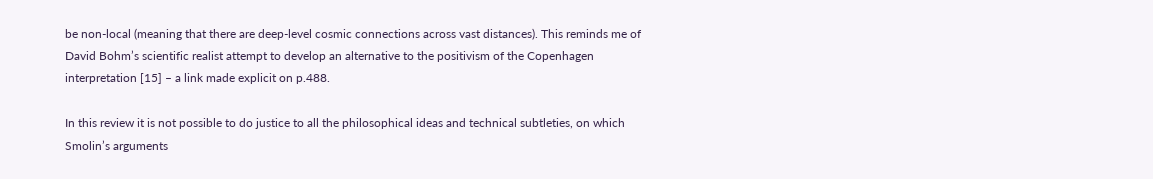be non-local (meaning that there are deep-level cosmic connections across vast distances). This reminds me of David Bohm’s scientific realist attempt to develop an alternative to the positivism of the Copenhagen interpretation [15] – a link made explicit on p.488.

In this review it is not possible to do justice to all the philosophical ideas and technical subtleties, on which Smolin’s arguments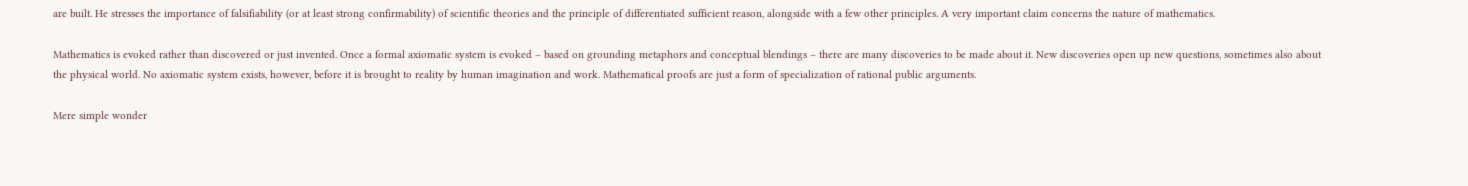are built. He stresses the importance of falsifiability (or at least strong confirmability) of scientific theories and the principle of differentiated sufficient reason, alongside with a few other principles. A very important claim concerns the nature of mathematics.

Mathematics is evoked rather than discovered or just invented. Once a formal axiomatic system is evoked – based on grounding metaphors and conceptual blendings – there are many discoveries to be made about it. New discoveries open up new questions, sometimes also about the physical world. No axiomatic system exists, however, before it is brought to reality by human imagination and work. Mathematical proofs are just a form of specialization of rational public arguments.

Mere simple wonder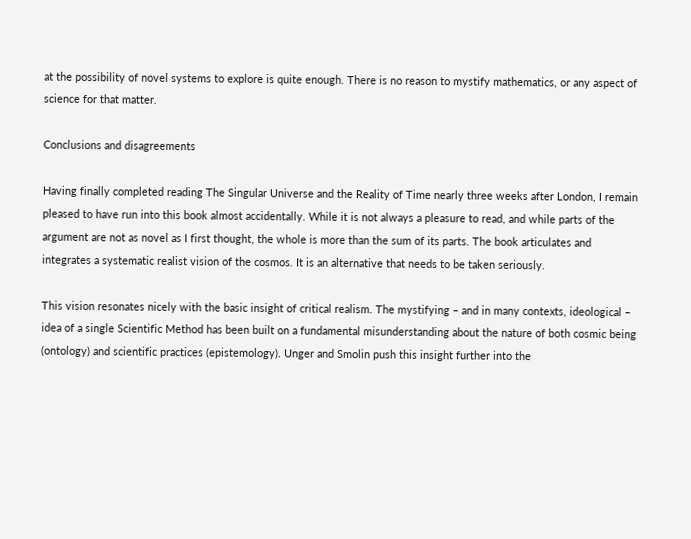at the possibility of novel systems to explore is quite enough. There is no reason to mystify mathematics, or any aspect of science for that matter.

Conclusions and disagreements

Having finally completed reading The Singular Universe and the Reality of Time nearly three weeks after London, I remain pleased to have run into this book almost accidentally. While it is not always a pleasure to read, and while parts of the argument are not as novel as I first thought, the whole is more than the sum of its parts. The book articulates and integrates a systematic realist vision of the cosmos. It is an alternative that needs to be taken seriously.

This vision resonates nicely with the basic insight of critical realism. The mystifying – and in many contexts, ideological – idea of a single Scientific Method has been built on a fundamental misunderstanding about the nature of both cosmic being (ontology) and scientific practices (epistemology). Unger and Smolin push this insight further into the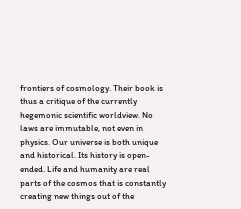frontiers of cosmology. Their book is thus a critique of the currently hegemonic scientific worldview. No laws are immutable, not even in physics. Our universe is both unique and historical. Its history is open-ended. Life and humanity are real parts of the cosmos that is constantly creating new things out of the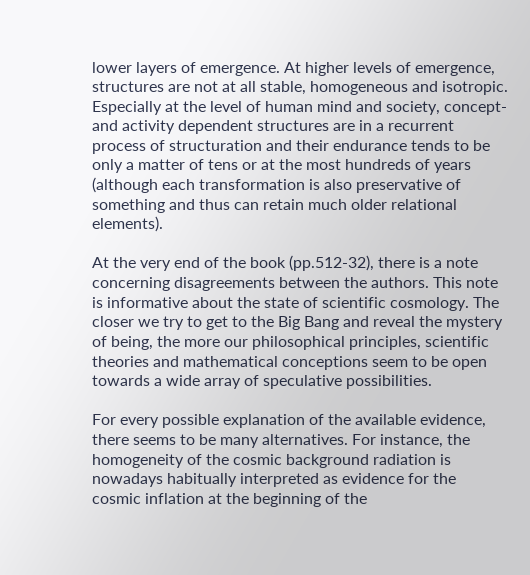lower layers of emergence. At higher levels of emergence, structures are not at all stable, homogeneous and isotropic. Especially at the level of human mind and society, concept- and activity dependent structures are in a recurrent process of structuration and their endurance tends to be only a matter of tens or at the most hundreds of years (although each transformation is also preservative of something and thus can retain much older relational elements).

At the very end of the book (pp.512-32), there is a note concerning disagreements between the authors. This note is informative about the state of scientific cosmology. The closer we try to get to the Big Bang and reveal the mystery of being, the more our philosophical principles, scientific theories and mathematical conceptions seem to be open towards a wide array of speculative possibilities.

For every possible explanation of the available evidence, there seems to be many alternatives. For instance, the homogeneity of the cosmic background radiation is nowadays habitually interpreted as evidence for the cosmic inflation at the beginning of the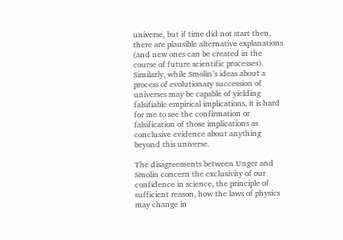universe, but if time did not start then, there are plausible alternative explanations (and new ones can be created in the course of future scientific processes). Similarly, while Smolin’s ideas about a process of evolutionary succession of universes may be capable of yielding falsifiable empirical implications, it is hard for me to see the confirmation or falsification of those implications as conclusive evidence about anything beyond this universe.

The disagreements between Unger and Smolin concern the exclusivity of our confidence in science, the principle of sufficient reason, how the laws of physics may change in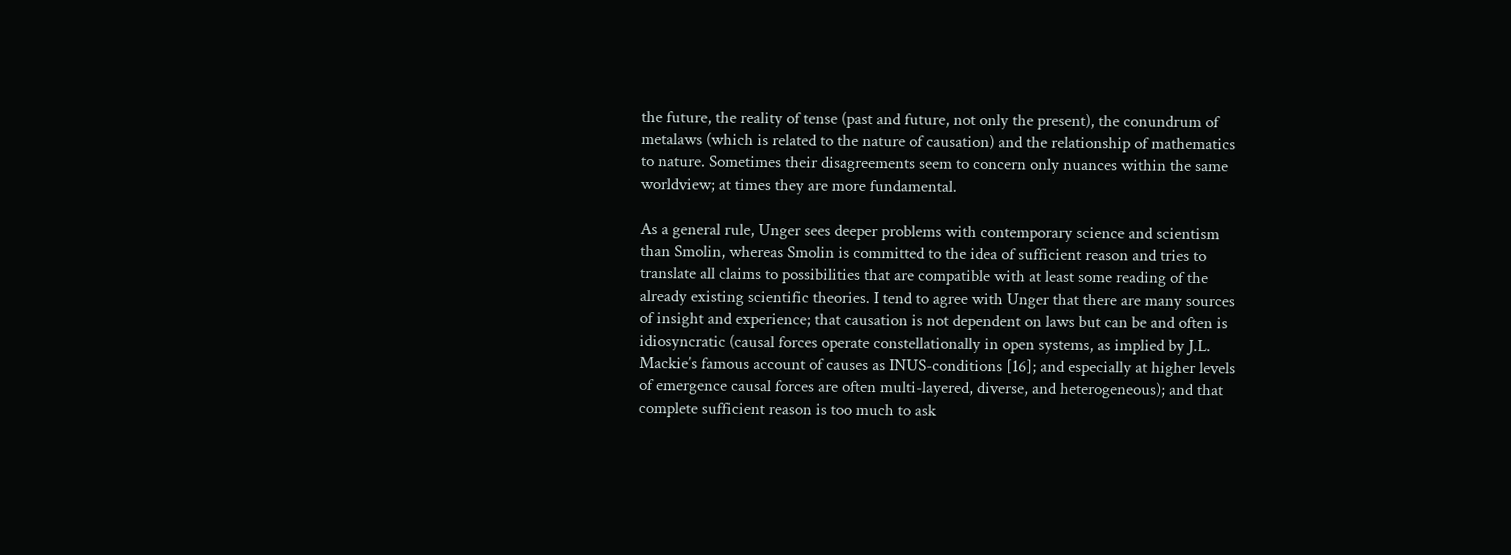the future, the reality of tense (past and future, not only the present), the conundrum of metalaws (which is related to the nature of causation) and the relationship of mathematics to nature. Sometimes their disagreements seem to concern only nuances within the same worldview; at times they are more fundamental.

As a general rule, Unger sees deeper problems with contemporary science and scientism than Smolin, whereas Smolin is committed to the idea of sufficient reason and tries to translate all claims to possibilities that are compatible with at least some reading of the already existing scientific theories. I tend to agree with Unger that there are many sources of insight and experience; that causation is not dependent on laws but can be and often is idiosyncratic (causal forces operate constellationally in open systems, as implied by J.L. Mackie’s famous account of causes as INUS-conditions [16]; and especially at higher levels of emergence causal forces are often multi-layered, diverse, and heterogeneous); and that complete sufficient reason is too much to ask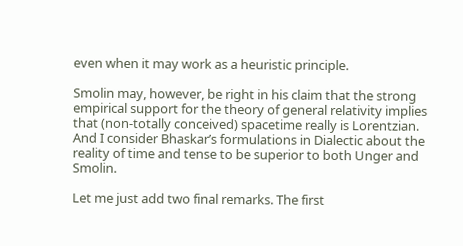even when it may work as a heuristic principle.

Smolin may, however, be right in his claim that the strong empirical support for the theory of general relativity implies that (non-totally conceived) spacetime really is Lorentzian. And I consider Bhaskar’s formulations in Dialectic about the reality of time and tense to be superior to both Unger and Smolin.

Let me just add two final remarks. The first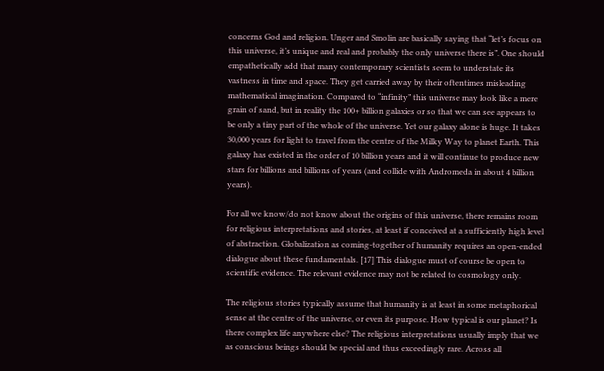concerns God and religion. Unger and Smolin are basically saying that “let’s focus on this universe, it’s unique and real and probably the only universe there is”. One should empathetically add that many contemporary scientists seem to understate its vastness in time and space. They get carried away by their oftentimes misleading mathematical imagination. Compared to “infinity” this universe may look like a mere grain of sand, but in reality the 100+ billion galaxies or so that we can see appears to be only a tiny part of the whole of the universe. Yet our galaxy alone is huge. It takes 30,000 years for light to travel from the centre of the Milky Way to planet Earth. This galaxy has existed in the order of 10 billion years and it will continue to produce new stars for billions and billions of years (and collide with Andromeda in about 4 billion years).

For all we know/do not know about the origins of this universe, there remains room for religious interpretations and stories, at least if conceived at a sufficiently high level of abstraction. Globalization as coming-together of humanity requires an open-ended dialogue about these fundamentals. [17] This dialogue must of course be open to scientific evidence. The relevant evidence may not be related to cosmology only.

The religious stories typically assume that humanity is at least in some metaphorical sense at the centre of the universe, or even its purpose. How typical is our planet? Is there complex life anywhere else? The religious interpretations usually imply that we as conscious beings should be special and thus exceedingly rare. Across all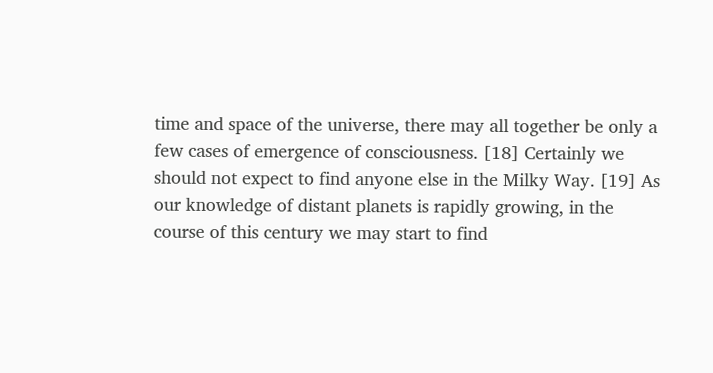time and space of the universe, there may all together be only a few cases of emergence of consciousness. [18] Certainly we should not expect to find anyone else in the Milky Way. [19] As our knowledge of distant planets is rapidly growing, in the course of this century we may start to find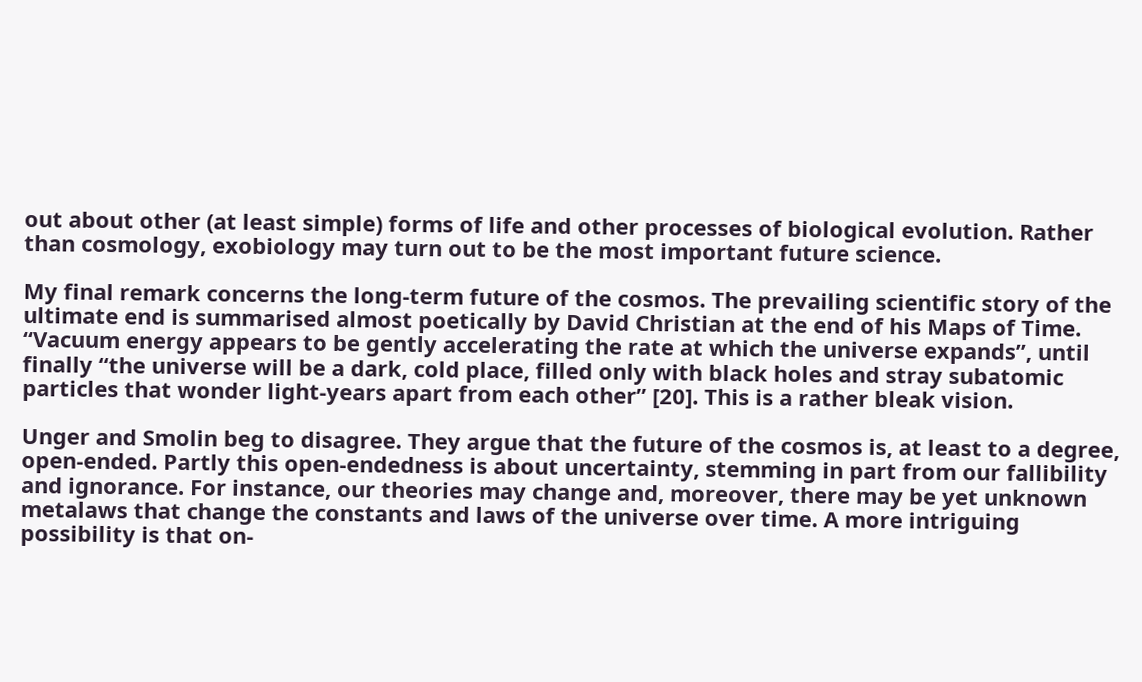out about other (at least simple) forms of life and other processes of biological evolution. Rather than cosmology, exobiology may turn out to be the most important future science.

My final remark concerns the long-term future of the cosmos. The prevailing scientific story of the ultimate end is summarised almost poetically by David Christian at the end of his Maps of Time. “Vacuum energy appears to be gently accelerating the rate at which the universe expands”, until finally “the universe will be a dark, cold place, filled only with black holes and stray subatomic particles that wonder light-years apart from each other” [20]. This is a rather bleak vision.

Unger and Smolin beg to disagree. They argue that the future of the cosmos is, at least to a degree, open-ended. Partly this open-endedness is about uncertainty, stemming in part from our fallibility and ignorance. For instance, our theories may change and, moreover, there may be yet unknown metalaws that change the constants and laws of the universe over time. A more intriguing possibility is that on-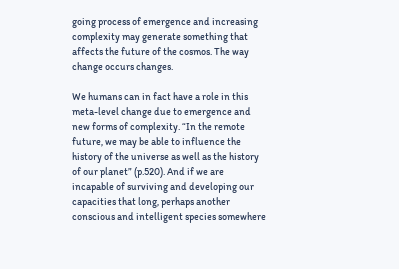going process of emergence and increasing complexity may generate something that affects the future of the cosmos. The way change occurs changes.

We humans can in fact have a role in this meta-level change due to emergence and new forms of complexity. “In the remote future, we may be able to influence the history of the universe as well as the history of our planet” (p.520). And if we are incapable of surviving and developing our capacities that long, perhaps another conscious and intelligent species somewhere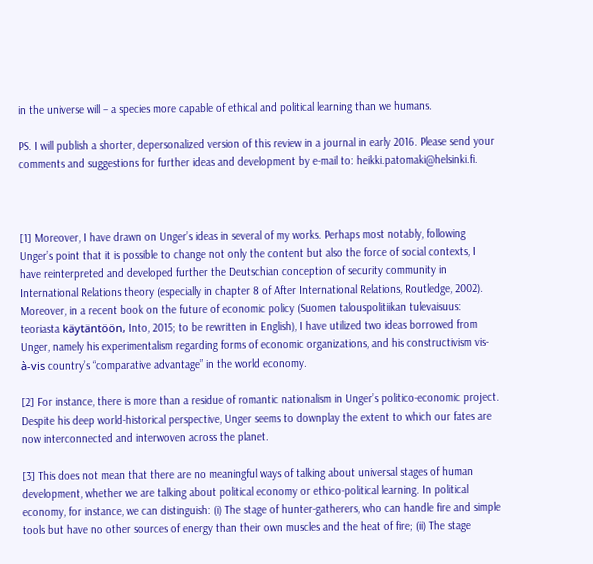in the universe will – a species more capable of ethical and political learning than we humans.

PS. I will publish a shorter, depersonalized version of this review in a journal in early 2016. Please send your comments and suggestions for further ideas and development by e-mail to: heikki.patomaki@helsinki.fi.



[1] Moreover, I have drawn on Unger’s ideas in several of my works. Perhaps most notably, following Unger’s point that it is possible to change not only the content but also the force of social contexts, I have reinterpreted and developed further the Deutschian conception of security community in International Relations theory (especially in chapter 8 of After International Relations, Routledge, 2002). Moreover, in a recent book on the future of economic policy (Suomen talouspolitiikan tulevaisuus: teoriasta käytäntöön, Into, 2015; to be rewritten in English), I have utilized two ideas borrowed from Unger, namely his experimentalism regarding forms of economic organizations, and his constructivism vis-à-vis country’s “comparative advantage” in the world economy.

[2] For instance, there is more than a residue of romantic nationalism in Unger’s politico-economic project. Despite his deep world-historical perspective, Unger seems to downplay the extent to which our fates are now interconnected and interwoven across the planet.

[3] This does not mean that there are no meaningful ways of talking about universal stages of human development, whether we are talking about political economy or ethico-political learning. In political economy, for instance, we can distinguish: (i) The stage of hunter-gatherers, who can handle fire and simple tools but have no other sources of energy than their own muscles and the heat of fire; (ii) The stage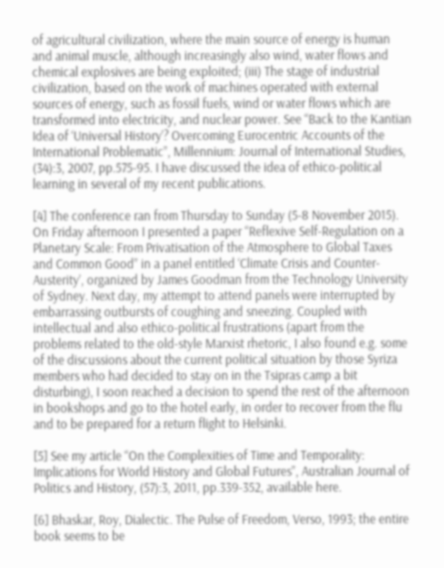of agricultural civilization, where the main source of energy is human and animal muscle, although increasingly also wind, water flows and chemical explosives are being exploited; (iii) The stage of industrial civilization, based on the work of machines operated with external sources of energy, such as fossil fuels, wind or water flows which are transformed into electricity, and nuclear power. See “Back to the Kantian Idea of ‘Universal History’? Overcoming Eurocentric Accounts of the International Problematic”, Millennium: Journal of International Studies, (34):3, 2007, pp.575-95. I have discussed the idea of ethico-political learning in several of my recent publications.

[4] The conference ran from Thursday to Sunday (5-8 November 2015). On Friday afternoon I presented a paper “Reflexive Self-Regulation on a Planetary Scale: From Privatisation of the Atmosphere to Global Taxes and Common Good” in a panel entitled ‘Climate Crisis and Counter-Austerity’, organized by James Goodman from the Technology University of Sydney. Next day, my attempt to attend panels were interrupted by embarrassing outbursts of coughing and sneezing. Coupled with intellectual and also ethico-political frustrations (apart from the problems related to the old-style Marxist rhetoric, I also found e.g. some of the discussions about the current political situation by those Syriza members who had decided to stay on in the Tsipras camp a bit disturbing), I soon reached a decision to spend the rest of the afternoon in bookshops and go to the hotel early, in order to recover from the flu and to be prepared for a return flight to Helsinki.

[5] See my article “On the Complexities of Time and Temporality: Implications for World History and Global Futures”, Australian Journal of Politics and History, (57):3, 2011, pp.339-352, available here.

[6] Bhaskar, Roy, Dialectic. The Pulse of Freedom, Verso, 1993; the entire book seems to be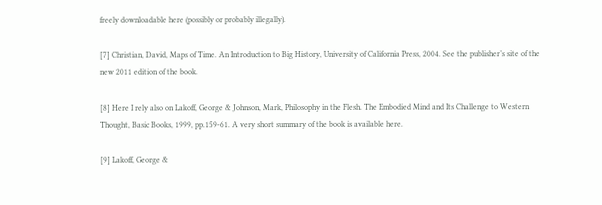freely downloadable here (possibly or probably illegally).

[7] Christian, David, Maps of Time. An Introduction to Big History, University of California Press, 2004. See the publisher’s site of the new 2011 edition of the book.

[8] Here I rely also on Lakoff, George & Johnson, Mark, Philosophy in the Flesh. The Embodied Mind and Its Challenge to Western Thought, Basic Books, 1999, pp.159-61. A very short summary of the book is available here.

[9] Lakoff, George &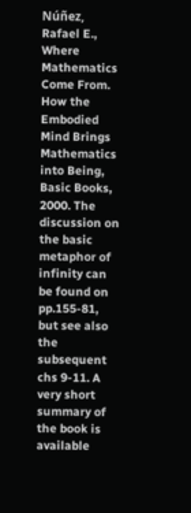Núñez, Rafael E., Where Mathematics Come From. How the Embodied Mind Brings Mathematics into Being, Basic Books, 2000. The discussion on the basic metaphor of infinity can be found on pp.155-81, but see also the subsequent chs 9-11. A very short summary of the book is available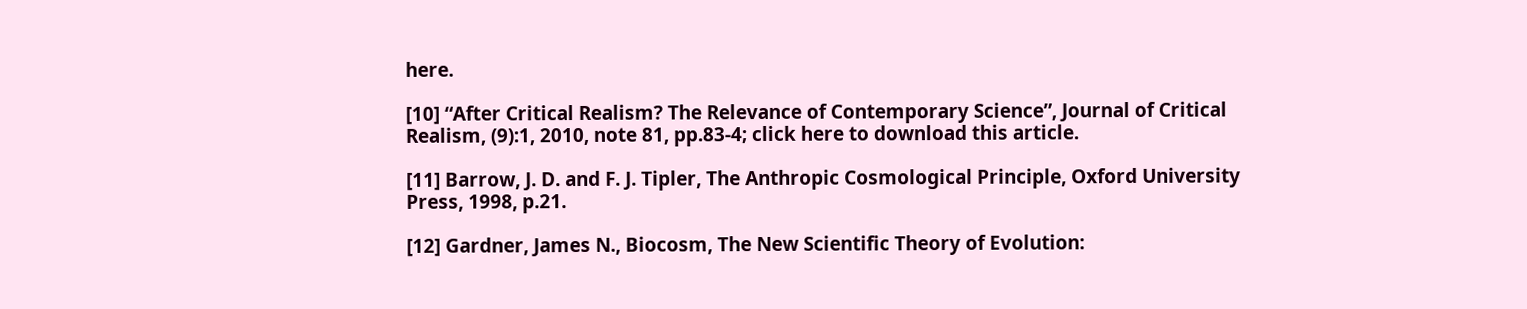here.

[10] “After Critical Realism? The Relevance of Contemporary Science”, Journal of Critical Realism, (9):1, 2010, note 81, pp.83-4; click here to download this article.

[11] Barrow, J. D. and F. J. Tipler, The Anthropic Cosmological Principle, Oxford University Press, 1998, p.21.

[12] Gardner, James N., Biocosm, The New Scientific Theory of Evolution: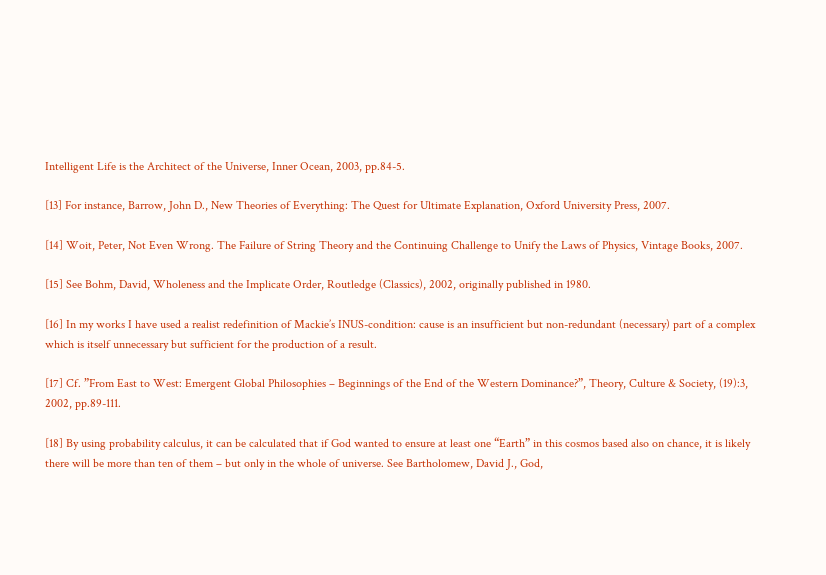Intelligent Life is the Architect of the Universe, Inner Ocean, 2003, pp.84-5.

[13] For instance, Barrow, John D., New Theories of Everything: The Quest for Ultimate Explanation, Oxford University Press, 2007.

[14] Woit, Peter, Not Even Wrong. The Failure of String Theory and the Continuing Challenge to Unify the Laws of Physics, Vintage Books, 2007.

[15] See Bohm, David, Wholeness and the Implicate Order, Routledge (Classics), 2002, originally published in 1980.

[16] In my works I have used a realist redefinition of Mackie’s INUS-condition: cause is an insufficient but non-redundant (necessary) part of a complex which is itself unnecessary but sufficient for the production of a result.

[17] Cf. ”From East to West: Emergent Global Philosophies – Beginnings of the End of the Western Dominance?”, Theory, Culture & Society, (19):3, 2002, pp.89-111.

[18] By using probability calculus, it can be calculated that if God wanted to ensure at least one “Earth” in this cosmos based also on chance, it is likely there will be more than ten of them – but only in the whole of universe. See Bartholomew, David J., God,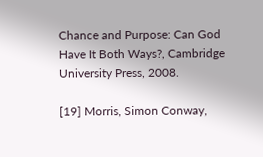Chance and Purpose: Can God Have It Both Ways?, Cambridge University Press, 2008.

[19] Morris, Simon Conway,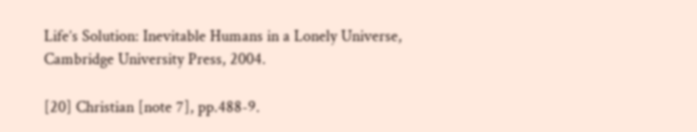Life’s Solution: Inevitable Humans in a Lonely Universe, Cambridge University Press, 2004.

[20] Christian [note 7], pp.488-9.